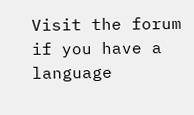Visit the forum if you have a language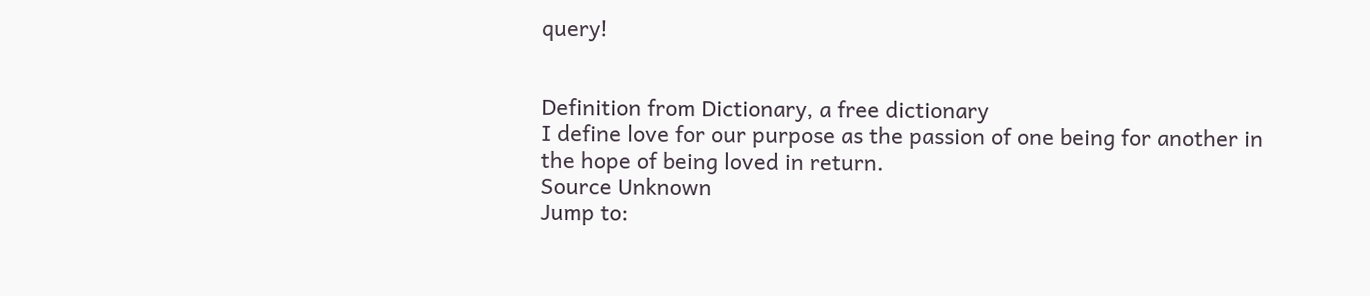query!


Definition from Dictionary, a free dictionary
I define love for our purpose as the passion of one being for another in the hope of being loved in return.
Source Unknown
Jump to: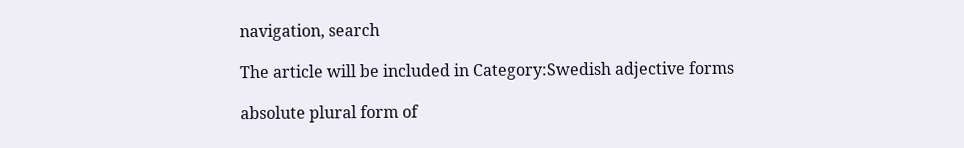navigation, search

The article will be included in Category:Swedish adjective forms

absolute plural form of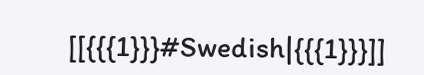[[{{{1}}}#Swedish|{{{1}}}]]